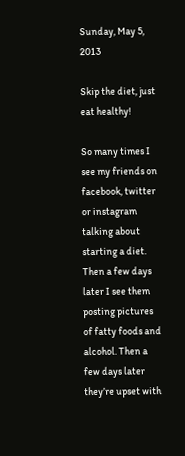Sunday, May 5, 2013

Skip the diet, just eat healthy!

So many times I see my friends on facebook, twitter or instagram talking about starting a diet. Then a few days later I see them posting pictures of fatty foods and alcohol. Then a few days later they’re upset with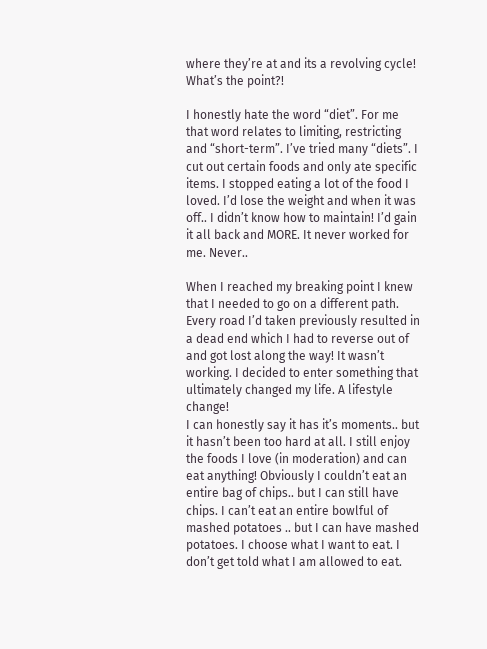where they’re at and its a revolving cycle! What’s the point?!

I honestly hate the word “diet”. For me that word relates to limiting, restricting and “short-term”. I’ve tried many “diets”. I cut out certain foods and only ate specific items. I stopped eating a lot of the food I loved. I’d lose the weight and when it was off.. I didn’t know how to maintain! I’d gain it all back and MORE. It never worked for me. Never..

When I reached my breaking point I knew that I needed to go on a different path. Every road I’d taken previously resulted in a dead end which I had to reverse out of and got lost along the way! It wasn’t working. I decided to enter something that ultimately changed my life. A lifestyle change!
I can honestly say it has it’s moments.. but it hasn’t been too hard at all. I still enjoy the foods I love (in moderation) and can eat anything! Obviously I couldn’t eat an entire bag of chips.. but I can still have chips. I can’t eat an entire bowlful of mashed potatoes .. but I can have mashed potatoes. I choose what I want to eat. I don’t get told what I am allowed to eat.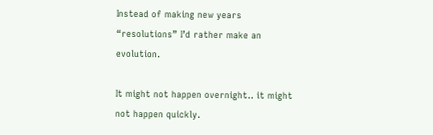Instead of making new years “resolutions” I’d rather make an evolution.

It might not happen overnight.. it might not happen quickly.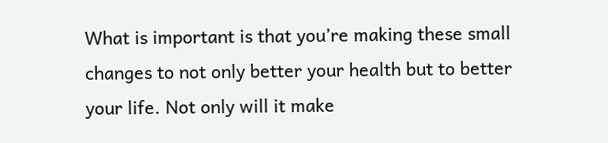What is important is that you’re making these small changes to not only better your health but to better your life. Not only will it make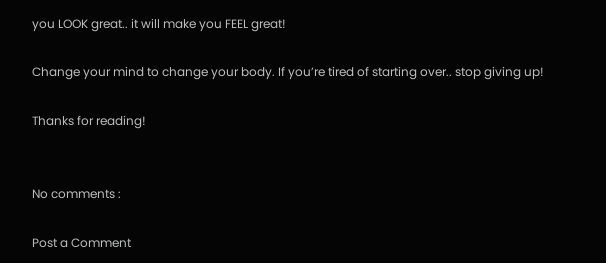you LOOK great.. it will make you FEEL great!

Change your mind to change your body. If you’re tired of starting over.. stop giving up!

Thanks for reading!


No comments :

Post a Comment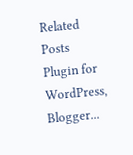Related Posts Plugin for WordPress, Blogger...